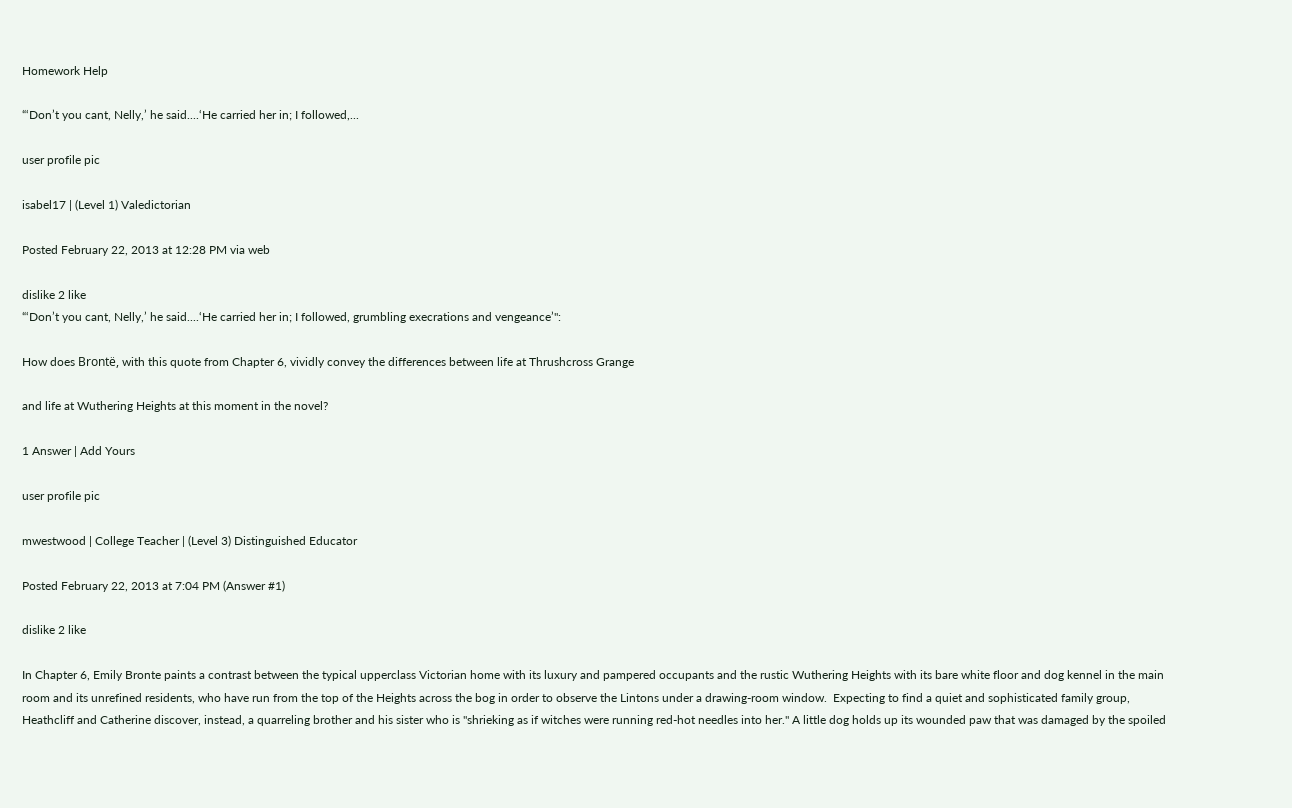Homework Help

“‘Don’t you cant, Nelly,’ he said....‘He carried her in; I followed,...

user profile pic

isabel17 | (Level 1) Valedictorian

Posted February 22, 2013 at 12:28 PM via web

dislike 2 like
“‘Don’t you cant, Nelly,’ he said....‘He carried her in; I followed, grumbling execrations and vengeance’":

How does Brontë, with this quote from Chapter 6, vividly convey the differences between life at Thrushcross Grange

and life at Wuthering Heights at this moment in the novel?

1 Answer | Add Yours

user profile pic

mwestwood | College Teacher | (Level 3) Distinguished Educator

Posted February 22, 2013 at 7:04 PM (Answer #1)

dislike 2 like

In Chapter 6, Emily Bronte paints a contrast between the typical upperclass Victorian home with its luxury and pampered occupants and the rustic Wuthering Heights with its bare white floor and dog kennel in the main room and its unrefined residents, who have run from the top of the Heights across the bog in order to observe the Lintons under a drawing-room window.  Expecting to find a quiet and sophisticated family group, Heathcliff and Catherine discover, instead, a quarreling brother and his sister who is "shrieking as if witches were running red-hot needles into her." A little dog holds up its wounded paw that was damaged by the spoiled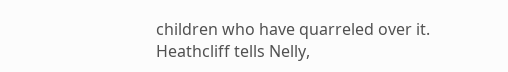children who have quarreled over it. Heathcliff tells Nelly,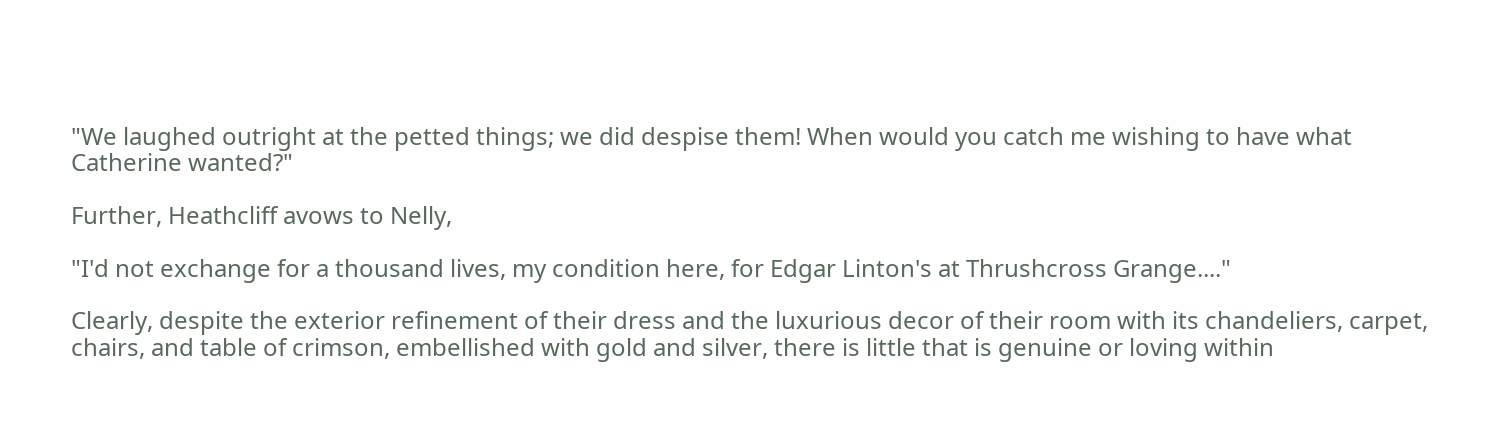"We laughed outright at the petted things; we did despise them! When would you catch me wishing to have what Catherine wanted?"

Further, Heathcliff avows to Nelly,

"I'd not exchange for a thousand lives, my condition here, for Edgar Linton's at Thrushcross Grange...."

Clearly, despite the exterior refinement of their dress and the luxurious decor of their room with its chandeliers, carpet, chairs, and table of crimson, embellished with gold and silver, there is little that is genuine or loving within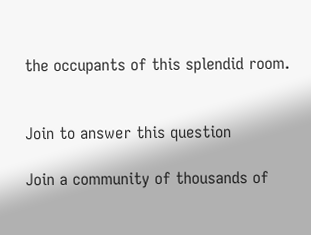the occupants of this splendid room.


Join to answer this question

Join a community of thousands of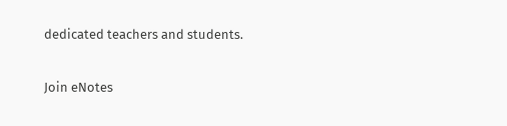dedicated teachers and students.

Join eNotes